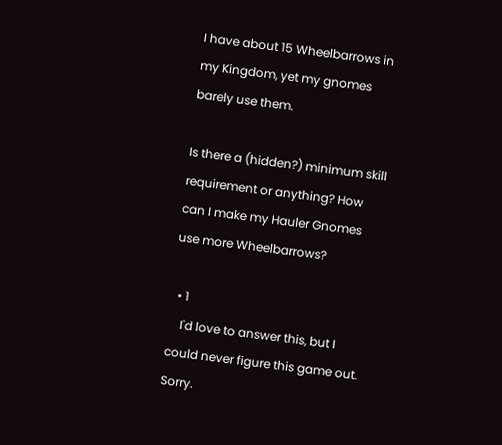I have about 15 Wheelbarrows in my Kingdom, yet my gnomes barely use them.

Is there a (hidden?) minimum skill requirement or anything? How can I make my Hauler Gnomes use more Wheelbarrows?

  • 1
    I'd love to answer this, but I could never figure this game out. Sorry.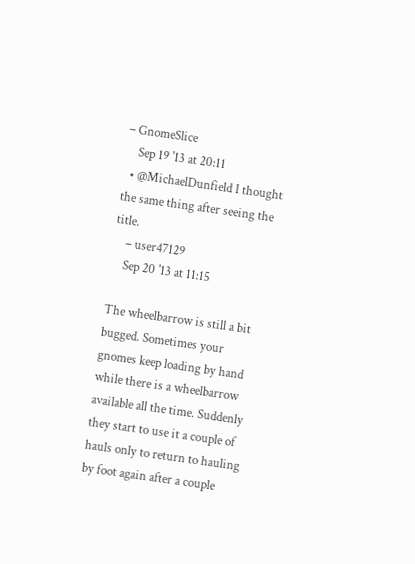– GnomeSlice
    Sep 19 '13 at 20:11
  • @MichaelDunfield I thought the same thing after seeing the title.
    – user47129
    Sep 20 '13 at 11:15

The wheelbarrow is still a bit bugged. Sometimes your gnomes keep loading by hand while there is a wheelbarrow available all the time. Suddenly they start to use it a couple of hauls only to return to hauling by foot again after a couple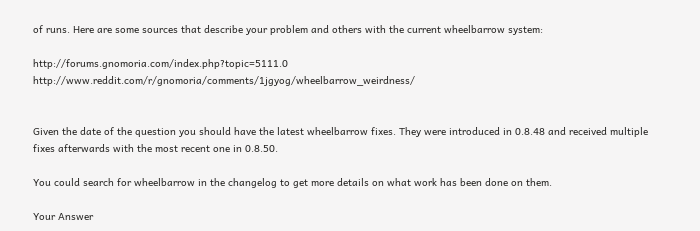of runs. Here are some sources that describe your problem and others with the current wheelbarrow system:

http://forums.gnomoria.com/index.php?topic=5111.0 http://www.reddit.com/r/gnomoria/comments/1jgyog/wheelbarrow_weirdness/


Given the date of the question you should have the latest wheelbarrow fixes. They were introduced in 0.8.48 and received multiple fixes afterwards with the most recent one in 0.8.50.

You could search for wheelbarrow in the changelog to get more details on what work has been done on them.

Your Answer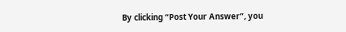By clicking “Post Your Answer”, you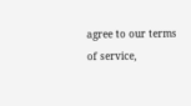agree to our terms of service,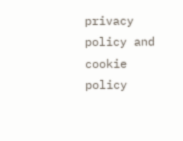privacy policy and cookie policy